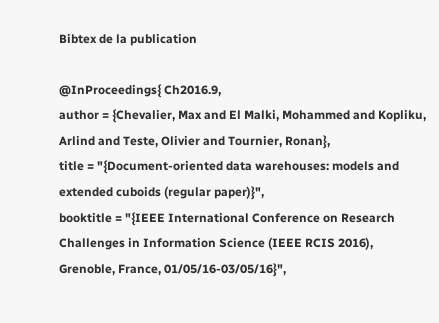Bibtex de la publication

@InProceedings{ Ch2016.9,
author = {Chevalier, Max and El Malki, Mohammed and Kopliku, Arlind and Teste, Olivier and Tournier, Ronan},
title = "{Document-oriented data warehouses: models and extended cuboids (regular paper)}",
booktitle = "{IEEE International Conference on Research Challenges in Information Science (IEEE RCIS 2016), Grenoble, France, 01/05/16-03/05/16}",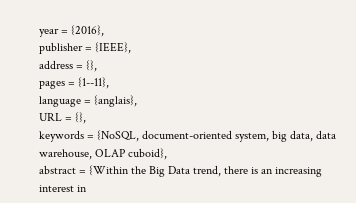year = {2016},
publisher = {IEEE},
address = {},
pages = {1--11},
language = {anglais},
URL = {},
keywords = {NoSQL, document-oriented system, big data, data warehouse, OLAP cuboid},
abstract = {Within the Big Data trend, there is an increasing interest in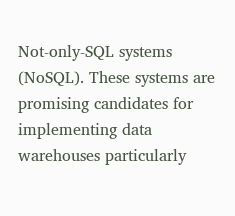Not-only-SQL systems (NoSQL). These systems are promising candidates for implementing data warehouses particularly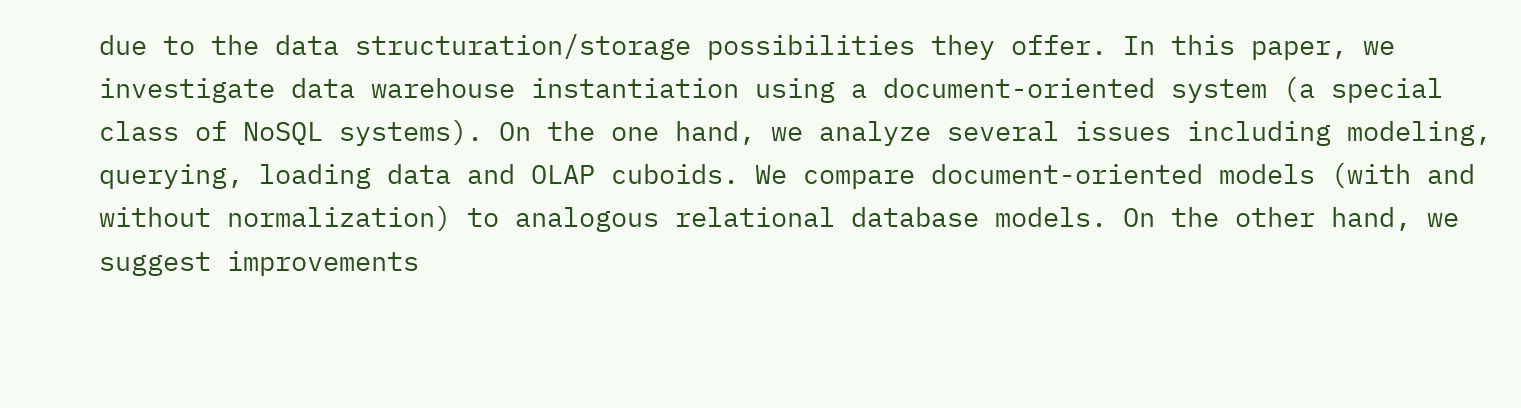due to the data structuration/storage possibilities they offer. In this paper, we investigate data warehouse instantiation using a document-oriented system (a special class of NoSQL systems). On the one hand, we analyze several issues including modeling, querying, loading data and OLAP cuboids. We compare document-oriented models (with and without normalization) to analogous relational database models. On the other hand, we suggest improvements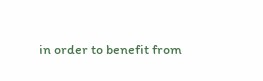in order to benefit from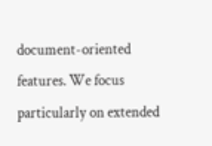document-oriented features. We focus particularly on extended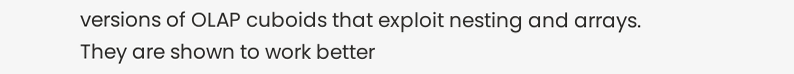versions of OLAP cuboids that exploit nesting and arrays. They are shown to work better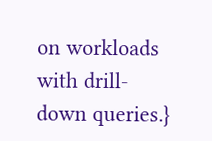on workloads with drill-down queries.}